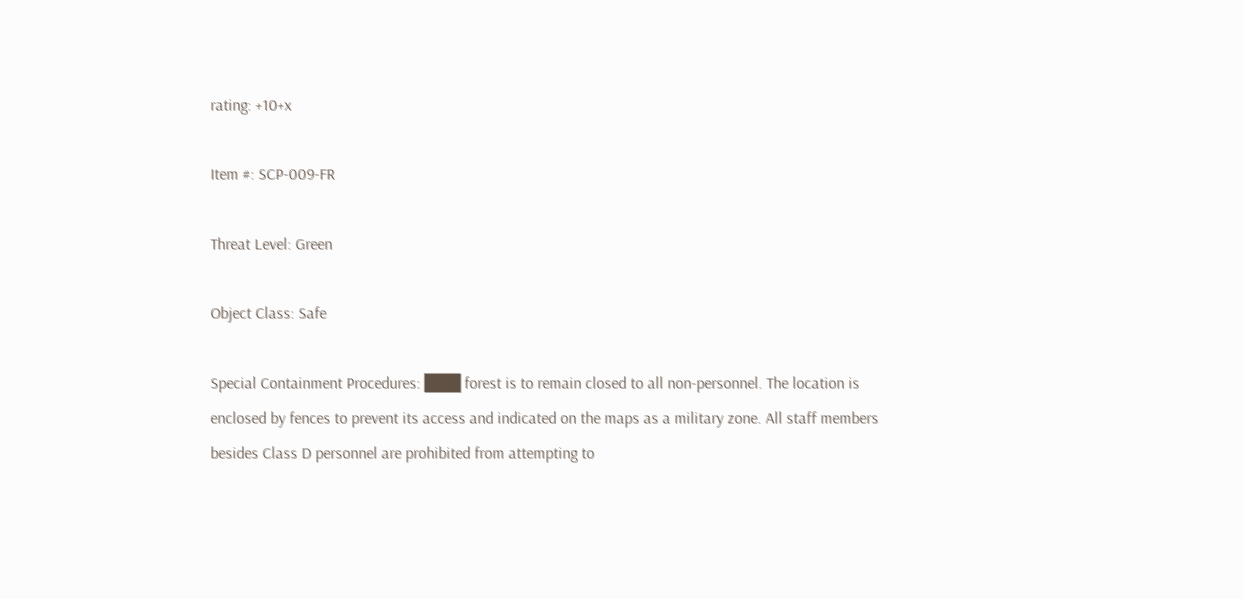rating: +10+x

Item #: SCP-009-FR

Threat Level: Green

Object Class: Safe

Special Containment Procedures: ███ forest is to remain closed to all non-personnel. The location is enclosed by fences to prevent its access and indicated on the maps as a military zone. All staff members besides Class D personnel are prohibited from attempting to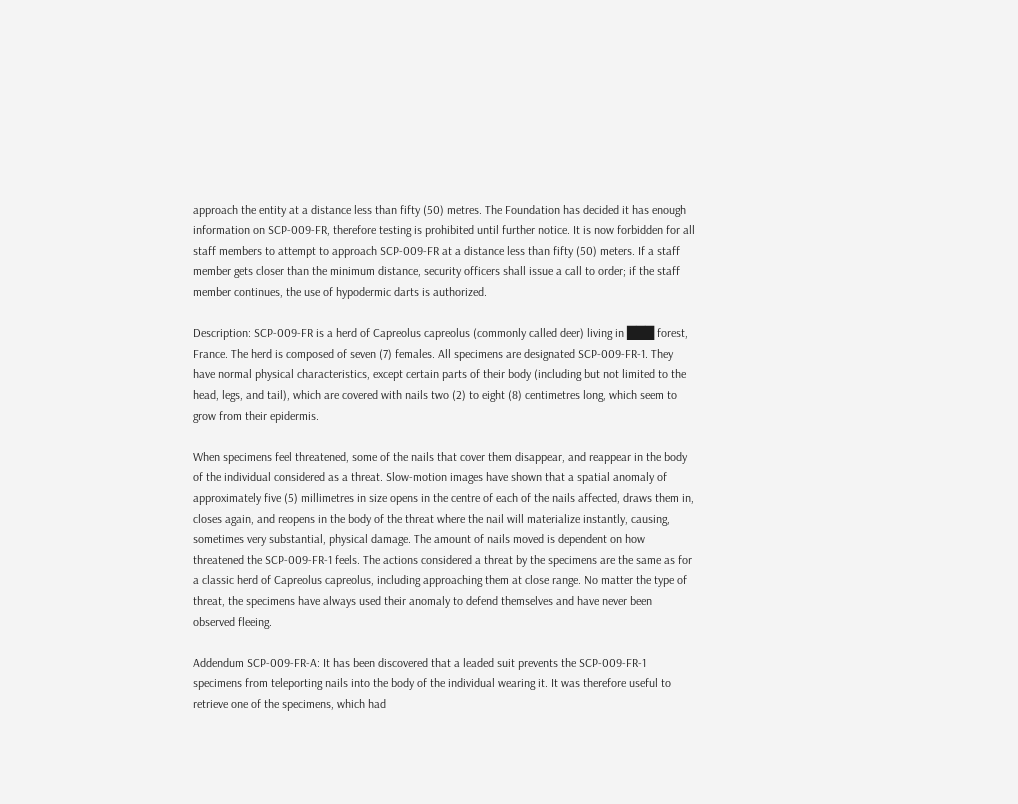approach the entity at a distance less than fifty (50) metres. The Foundation has decided it has enough information on SCP-009-FR, therefore testing is prohibited until further notice. It is now forbidden for all staff members to attempt to approach SCP-009-FR at a distance less than fifty (50) meters. If a staff member gets closer than the minimum distance, security officers shall issue a call to order; if the staff member continues, the use of hypodermic darts is authorized.

Description: SCP-009-FR is a herd of Capreolus capreolus (commonly called deer) living in ███ forest, France. The herd is composed of seven (7) females. All specimens are designated SCP-009-FR-1. They have normal physical characteristics, except certain parts of their body (including but not limited to the head, legs, and tail), which are covered with nails two (2) to eight (8) centimetres long, which seem to grow from their epidermis.

When specimens feel threatened, some of the nails that cover them disappear, and reappear in the body of the individual considered as a threat. Slow-motion images have shown that a spatial anomaly of approximately five (5) millimetres in size opens in the centre of each of the nails affected, draws them in, closes again, and reopens in the body of the threat where the nail will materialize instantly, causing, sometimes very substantial, physical damage. The amount of nails moved is dependent on how threatened the SCP-009-FR-1 feels. The actions considered a threat by the specimens are the same as for a classic herd of Capreolus capreolus, including approaching them at close range. No matter the type of threat, the specimens have always used their anomaly to defend themselves and have never been observed fleeing.

Addendum SCP-009-FR-A: It has been discovered that a leaded suit prevents the SCP-009-FR-1 specimens from teleporting nails into the body of the individual wearing it. It was therefore useful to retrieve one of the specimens, which had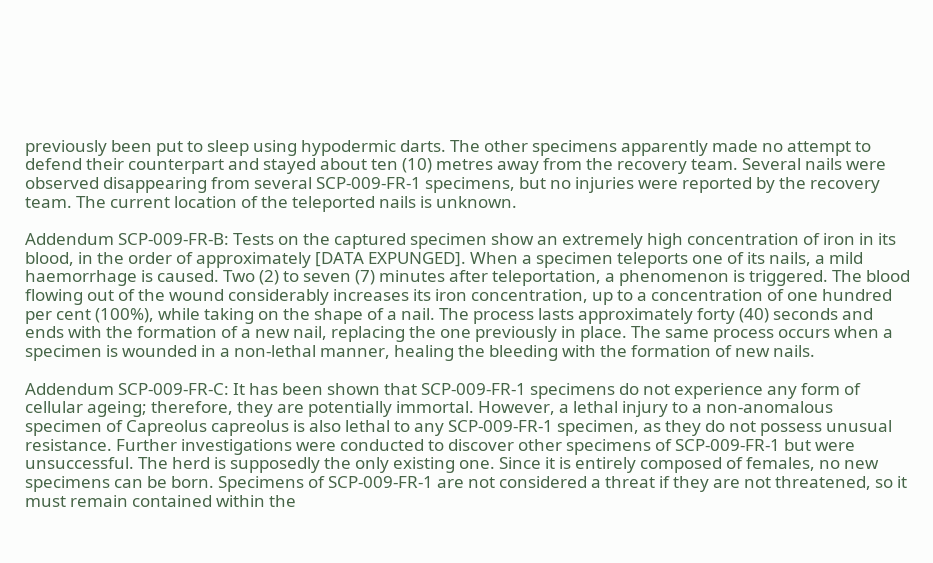previously been put to sleep using hypodermic darts. The other specimens apparently made no attempt to defend their counterpart and stayed about ten (10) metres away from the recovery team. Several nails were observed disappearing from several SCP-009-FR-1 specimens, but no injuries were reported by the recovery team. The current location of the teleported nails is unknown.

Addendum SCP-009-FR-B: Tests on the captured specimen show an extremely high concentration of iron in its blood, in the order of approximately [DATA EXPUNGED]. When a specimen teleports one of its nails, a mild haemorrhage is caused. Two (2) to seven (7) minutes after teleportation, a phenomenon is triggered. The blood flowing out of the wound considerably increases its iron concentration, up to a concentration of one hundred per cent (100%), while taking on the shape of a nail. The process lasts approximately forty (40) seconds and ends with the formation of a new nail, replacing the one previously in place. The same process occurs when a specimen is wounded in a non-lethal manner, healing the bleeding with the formation of new nails.

Addendum SCP-009-FR-C: It has been shown that SCP-009-FR-1 specimens do not experience any form of cellular ageing; therefore, they are potentially immortal. However, a lethal injury to a non-anomalous specimen of Capreolus capreolus is also lethal to any SCP-009-FR-1 specimen, as they do not possess unusual resistance. Further investigations were conducted to discover other specimens of SCP-009-FR-1 but were unsuccessful. The herd is supposedly the only existing one. Since it is entirely composed of females, no new specimens can be born. Specimens of SCP-009-FR-1 are not considered a threat if they are not threatened, so it must remain contained within the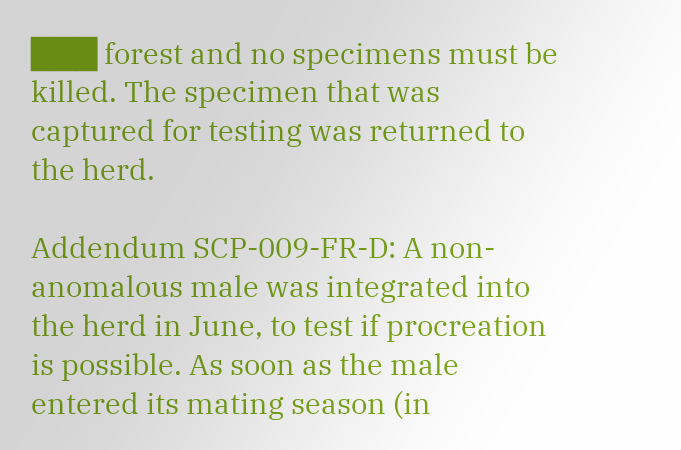███ forest and no specimens must be killed. The specimen that was captured for testing was returned to the herd.

Addendum SCP-009-FR-D: A non-anomalous male was integrated into the herd in June, to test if procreation is possible. As soon as the male entered its mating season (in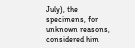July), the specimens, for unknown reasons, considered him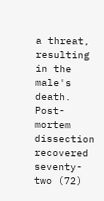a threat, resulting in the male's death. Post-mortem dissection recovered seventy-two (72)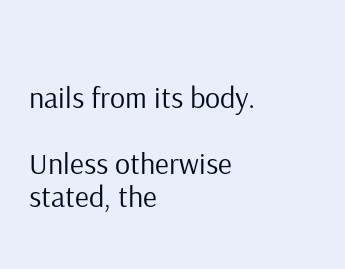nails from its body.

Unless otherwise stated, the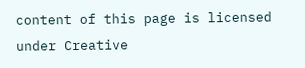content of this page is licensed under Creative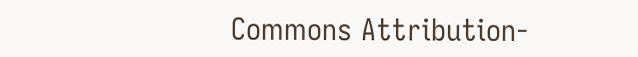Commons Attribution-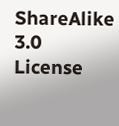ShareAlike 3.0 License